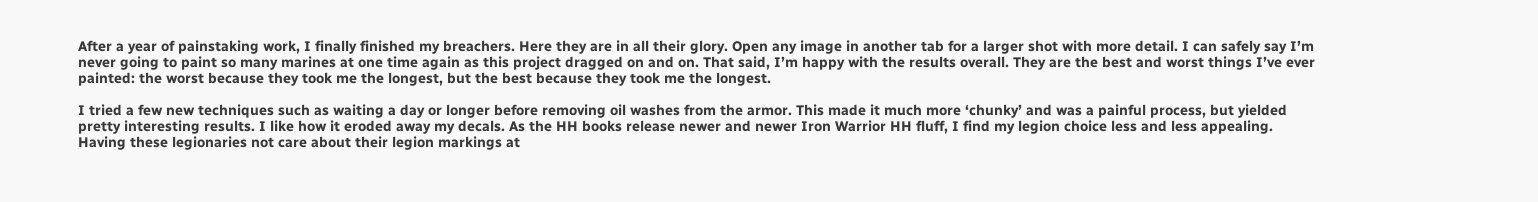After a year of painstaking work, I finally finished my breachers. Here they are in all their glory. Open any image in another tab for a larger shot with more detail. I can safely say I’m never going to paint so many marines at one time again as this project dragged on and on. That said, I’m happy with the results overall. They are the best and worst things I’ve ever painted: the worst because they took me the longest, but the best because they took me the longest.

I tried a few new techniques such as waiting a day or longer before removing oil washes from the armor. This made it much more ‘chunky’ and was a painful process, but yielded pretty interesting results. I like how it eroded away my decals. As the HH books release newer and newer Iron Warrior HH fluff, I find my legion choice less and less appealing. Having these legionaries not care about their legion markings at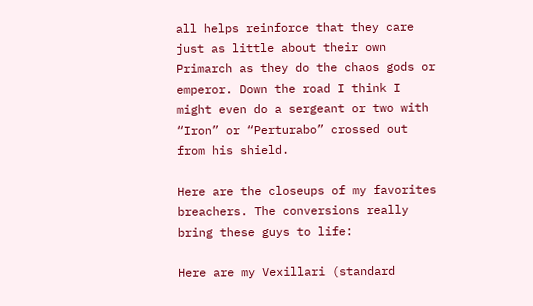all helps reinforce that they care just as little about their own Primarch as they do the chaos gods or emperor. Down the road I think I might even do a sergeant or two with “Iron” or “Perturabo” crossed out from his shield.

Here are the closeups of my favorites breachers. The conversions really bring these guys to life:

Here are my Vexillari (standard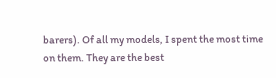barers). Of all my models, I spent the most time on them. They are the best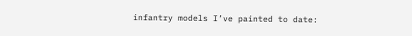infantry models I’ve painted to date: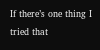If there’s one thing I tried that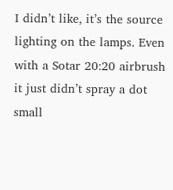I didn’t like, it’s the source lighting on the lamps. Even with a Sotar 20:20 airbrush it just didn’t spray a dot small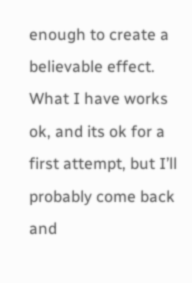enough to create a believable effect. What I have works ok, and its ok for a first attempt, but I’ll probably come back and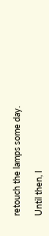retouch the lamps some day.

Until then, I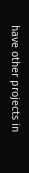have other projects in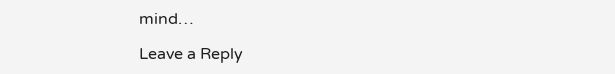mind…

Leave a Reply